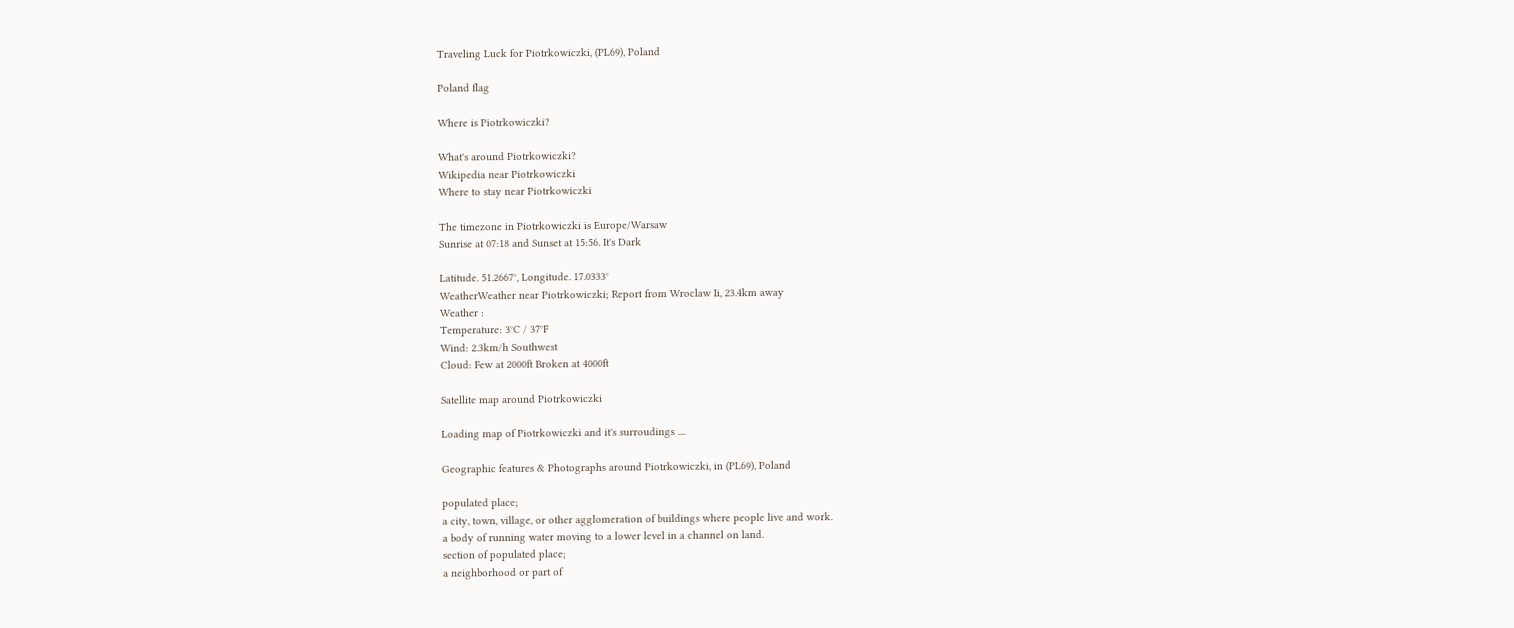Traveling Luck for Piotrkowiczki, (PL69), Poland

Poland flag

Where is Piotrkowiczki?

What's around Piotrkowiczki?
Wikipedia near Piotrkowiczki
Where to stay near Piotrkowiczki

The timezone in Piotrkowiczki is Europe/Warsaw
Sunrise at 07:18 and Sunset at 15:56. It's Dark

Latitude. 51.2667°, Longitude. 17.0333°
WeatherWeather near Piotrkowiczki; Report from Wroclaw Ii, 23.4km away
Weather :
Temperature: 3°C / 37°F
Wind: 2.3km/h Southwest
Cloud: Few at 2000ft Broken at 4000ft

Satellite map around Piotrkowiczki

Loading map of Piotrkowiczki and it's surroudings ....

Geographic features & Photographs around Piotrkowiczki, in (PL69), Poland

populated place;
a city, town, village, or other agglomeration of buildings where people live and work.
a body of running water moving to a lower level in a channel on land.
section of populated place;
a neighborhood or part of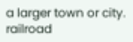a larger town or city.
railroad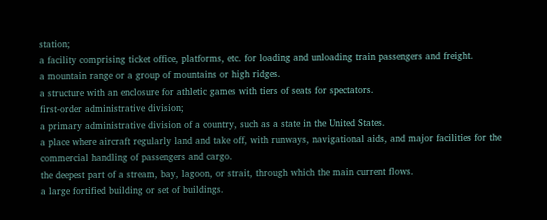station;
a facility comprising ticket office, platforms, etc. for loading and unloading train passengers and freight.
a mountain range or a group of mountains or high ridges.
a structure with an enclosure for athletic games with tiers of seats for spectators.
first-order administrative division;
a primary administrative division of a country, such as a state in the United States.
a place where aircraft regularly land and take off, with runways, navigational aids, and major facilities for the commercial handling of passengers and cargo.
the deepest part of a stream, bay, lagoon, or strait, through which the main current flows.
a large fortified building or set of buildings.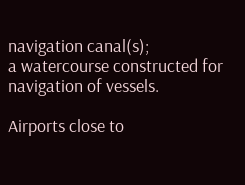navigation canal(s);
a watercourse constructed for navigation of vessels.

Airports close to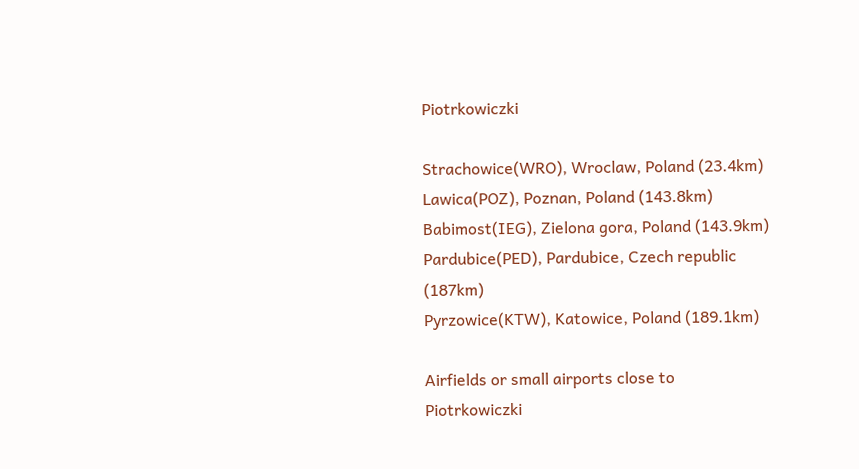Piotrkowiczki

Strachowice(WRO), Wroclaw, Poland (23.4km)
Lawica(POZ), Poznan, Poland (143.8km)
Babimost(IEG), Zielona gora, Poland (143.9km)
Pardubice(PED), Pardubice, Czech republic (187km)
Pyrzowice(KTW), Katowice, Poland (189.1km)

Airfields or small airports close to Piotrkowiczki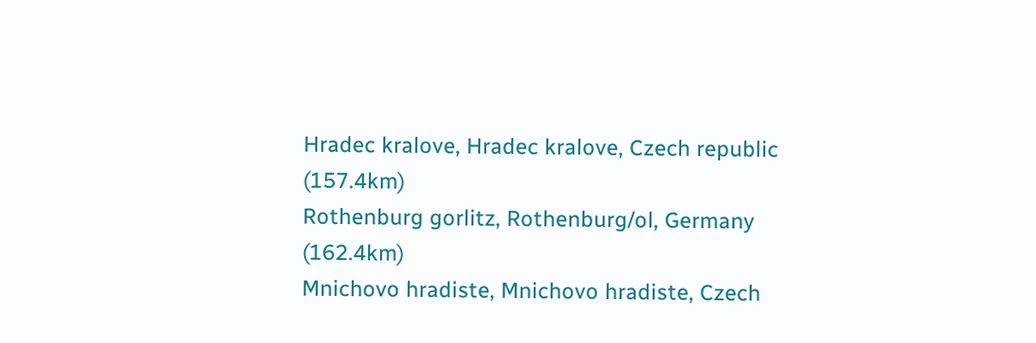Hradec kralove, Hradec kralove, Czech republic (157.4km)
Rothenburg gorlitz, Rothenburg/ol, Germany (162.4km)
Mnichovo hradiste, Mnichovo hradiste, Czech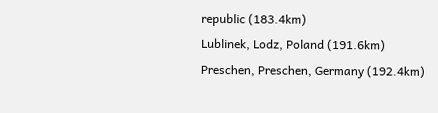republic (183.4km)
Lublinek, Lodz, Poland (191.6km)
Preschen, Preschen, Germany (192.4km)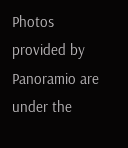Photos provided by Panoramio are under the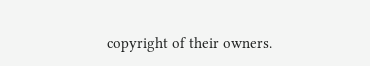copyright of their owners.